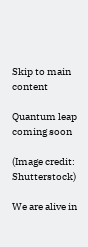Skip to main content

Quantum leap coming soon

(Image credit: Shutterstock)

We are alive in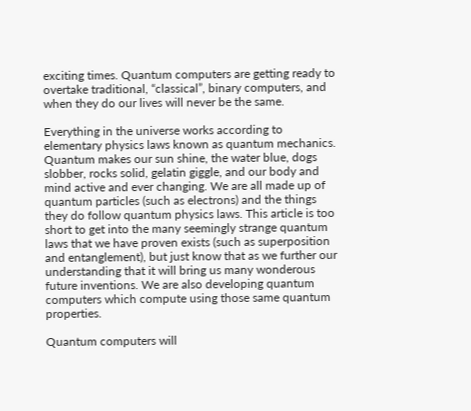exciting times. Quantum computers are getting ready to overtake traditional, “classical”, binary computers, and when they do our lives will never be the same.

Everything in the universe works according to elementary physics laws known as quantum mechanics. Quantum makes our sun shine, the water blue, dogs slobber, rocks solid, gelatin giggle, and our body and mind active and ever changing. We are all made up of quantum particles (such as electrons) and the things they do follow quantum physics laws. This article is too short to get into the many seemingly strange quantum laws that we have proven exists (such as superposition and entanglement), but just know that as we further our understanding that it will bring us many wonderous future inventions. We are also developing quantum computers which compute using those same quantum properties.

Quantum computers will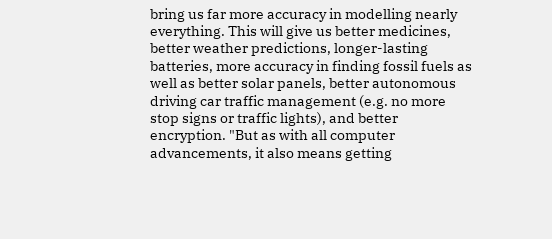bring us far more accuracy in modelling nearly everything. This will give us better medicines, better weather predictions, longer-lasting batteries, more accuracy in finding fossil fuels as well as better solar panels, better autonomous driving car traffic management (e.g. no more stop signs or traffic lights), and better encryption. "But as with all computer advancements, it also means getting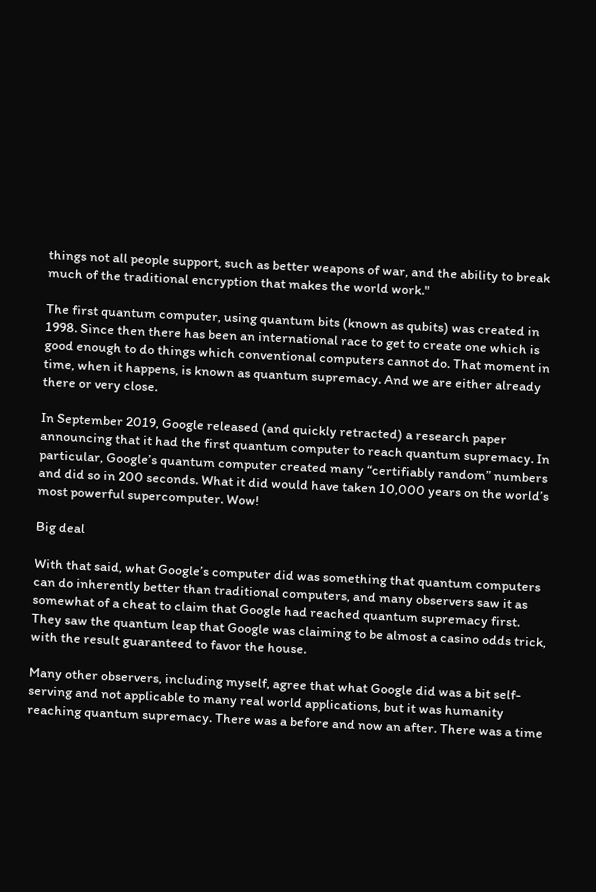things not all people support, such as better weapons of war, and the ability to break much of the traditional encryption that makes the world work."

The first quantum computer, using quantum bits (known as qubits) was created in 1998. Since then there has been an international race to get to create one which is good enough to do things which conventional computers cannot do. That moment in time, when it happens, is known as quantum supremacy. And we are either already there or very close.

In September 2019, Google released (and quickly retracted) a research paper announcing that it had the first quantum computer to reach quantum supremacy. In particular, Google’s quantum computer created many “certifiably random” numbers and did so in 200 seconds. What it did would have taken 10,000 years on the world’s most powerful supercomputer. Wow!

Big deal

With that said, what Google’s computer did was something that quantum computers can do inherently better than traditional computers, and many observers saw it as somewhat of a cheat to claim that Google had reached quantum supremacy first. They saw the quantum leap that Google was claiming to be almost a casino odds trick, with the result guaranteed to favor the house.

Many other observers, including myself, agree that what Google did was a bit self-serving and not applicable to many real world applications, but it was humanity reaching quantum supremacy. There was a before and now an after. There was a time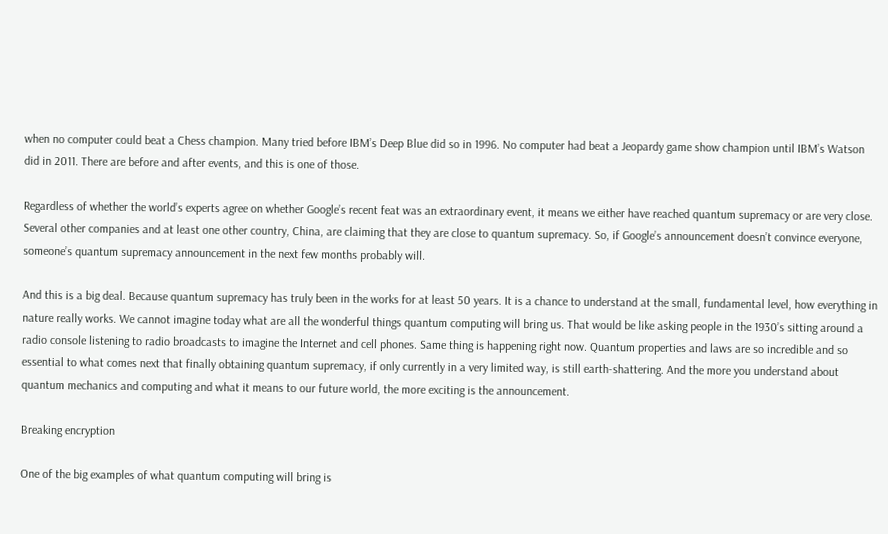when no computer could beat a Chess champion. Many tried before IBM’s Deep Blue did so in 1996. No computer had beat a Jeopardy game show champion until IBM’s Watson did in 2011. There are before and after events, and this is one of those.

Regardless of whether the world’s experts agree on whether Google’s recent feat was an extraordinary event, it means we either have reached quantum supremacy or are very close. Several other companies and at least one other country, China, are claiming that they are close to quantum supremacy. So, if Google’s announcement doesn’t convince everyone, someone’s quantum supremacy announcement in the next few months probably will.

And this is a big deal. Because quantum supremacy has truly been in the works for at least 50 years. It is a chance to understand at the small, fundamental level, how everything in nature really works. We cannot imagine today what are all the wonderful things quantum computing will bring us. That would be like asking people in the 1930’s sitting around a radio console listening to radio broadcasts to imagine the Internet and cell phones. Same thing is happening right now. Quantum properties and laws are so incredible and so essential to what comes next that finally obtaining quantum supremacy, if only currently in a very limited way, is still earth-shattering. And the more you understand about quantum mechanics and computing and what it means to our future world, the more exciting is the announcement.

Breaking encryption

One of the big examples of what quantum computing will bring is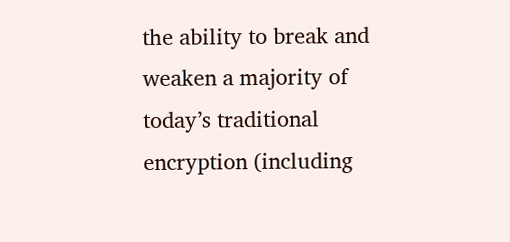the ability to break and weaken a majority of today’s traditional encryption (including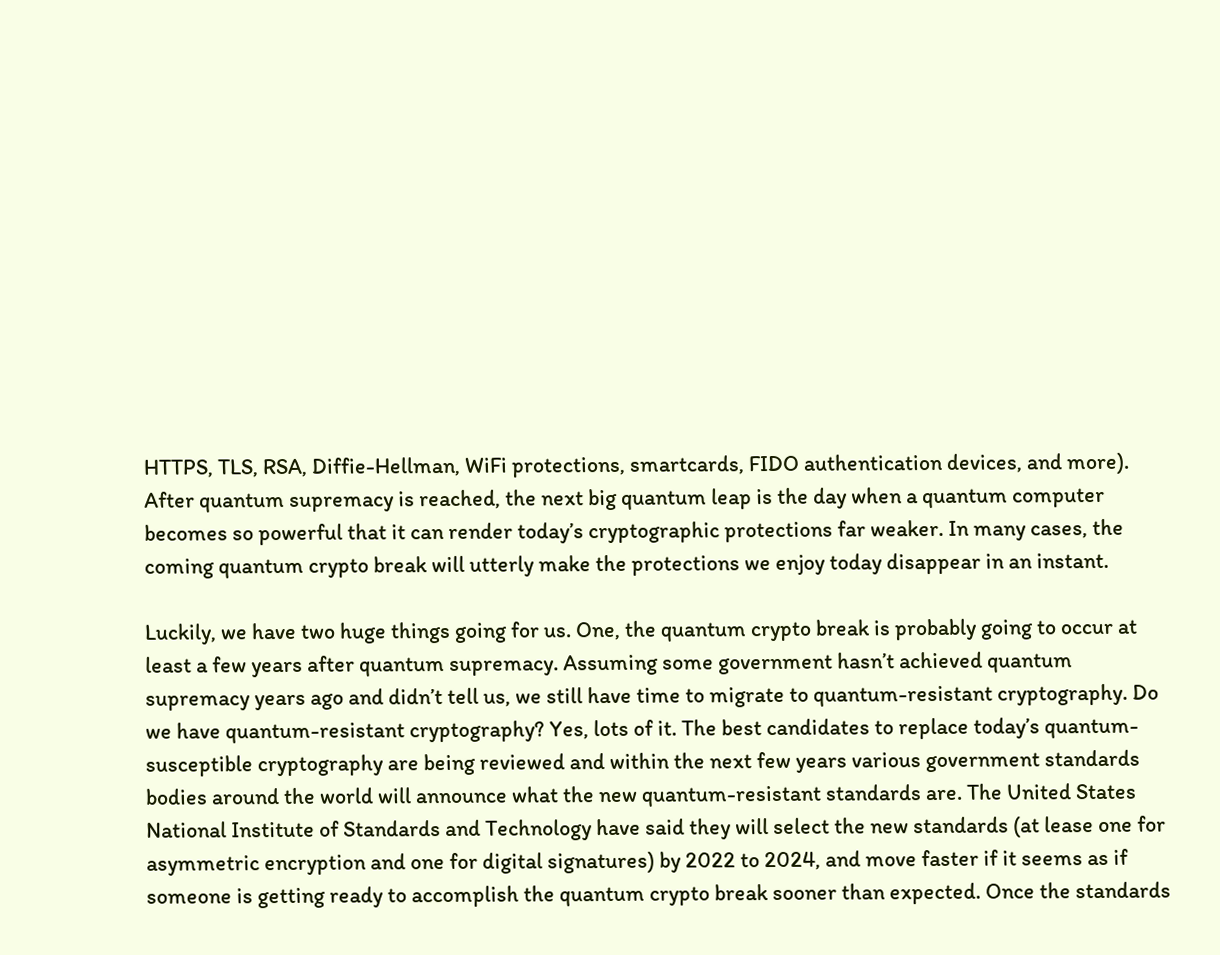HTTPS, TLS, RSA, Diffie-Hellman, WiFi protections, smartcards, FIDO authentication devices, and more). After quantum supremacy is reached, the next big quantum leap is the day when a quantum computer becomes so powerful that it can render today’s cryptographic protections far weaker. In many cases, the coming quantum crypto break will utterly make the protections we enjoy today disappear in an instant.

Luckily, we have two huge things going for us. One, the quantum crypto break is probably going to occur at least a few years after quantum supremacy. Assuming some government hasn’t achieved quantum supremacy years ago and didn’t tell us, we still have time to migrate to quantum-resistant cryptography. Do we have quantum-resistant cryptography? Yes, lots of it. The best candidates to replace today’s quantum-susceptible cryptography are being reviewed and within the next few years various government standards bodies around the world will announce what the new quantum-resistant standards are. The United States National Institute of Standards and Technology have said they will select the new standards (at lease one for asymmetric encryption and one for digital signatures) by 2022 to 2024, and move faster if it seems as if someone is getting ready to accomplish the quantum crypto break sooner than expected. Once the standards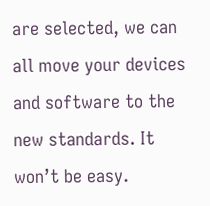are selected, we can all move your devices and software to the new standards. It won’t be easy.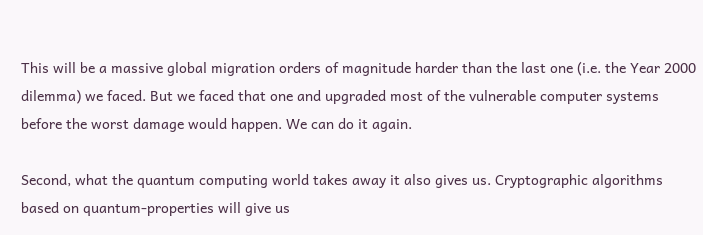This will be a massive global migration orders of magnitude harder than the last one (i.e. the Year 2000 dilemma) we faced. But we faced that one and upgraded most of the vulnerable computer systems before the worst damage would happen. We can do it again.

Second, what the quantum computing world takes away it also gives us. Cryptographic algorithms based on quantum-properties will give us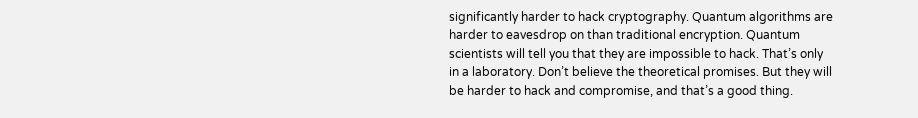significantly harder to hack cryptography. Quantum algorithms are harder to eavesdrop on than traditional encryption. Quantum scientists will tell you that they are impossible to hack. That’s only in a laboratory. Don’t believe the theoretical promises. But they will be harder to hack and compromise, and that’s a good thing.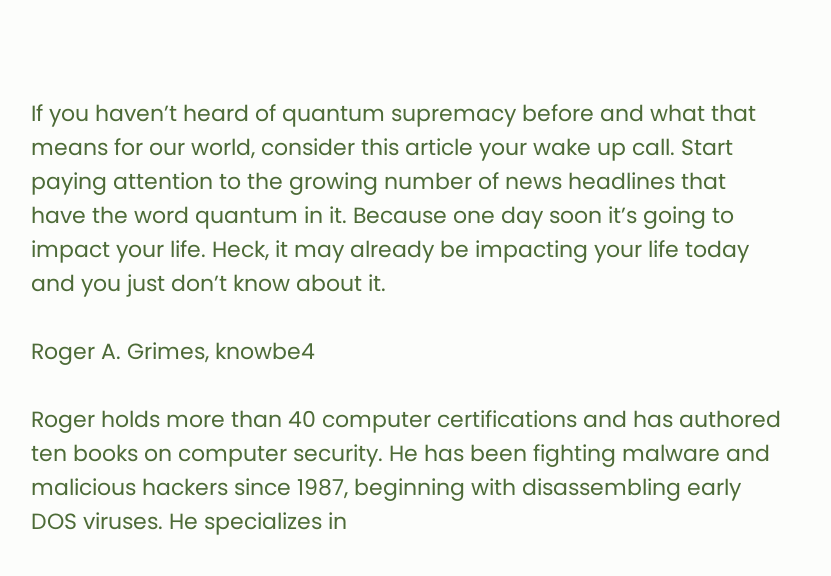If you haven’t heard of quantum supremacy before and what that means for our world, consider this article your wake up call. Start paying attention to the growing number of news headlines that have the word quantum in it. Because one day soon it’s going to impact your life. Heck, it may already be impacting your life today and you just don’t know about it.

Roger A. Grimes, knowbe4

Roger holds more than 40 computer certifications and has authored ten books on computer security. He has been fighting malware and malicious hackers since 1987, beginning with disassembling early DOS viruses. He specializes in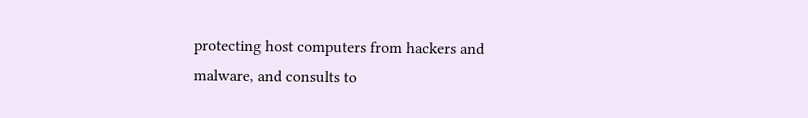protecting host computers from hackers and malware, and consults to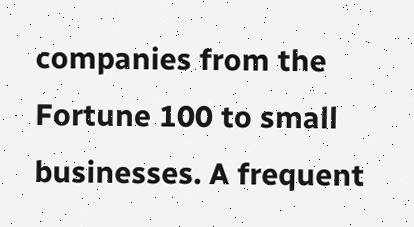companies from the Fortune 100 to small businesses. A frequent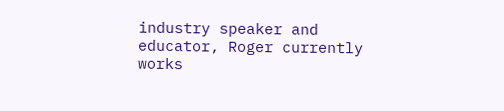industry speaker and educator, Roger currently works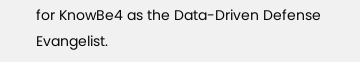for KnowBe4 as the Data-Driven Defense Evangelist.